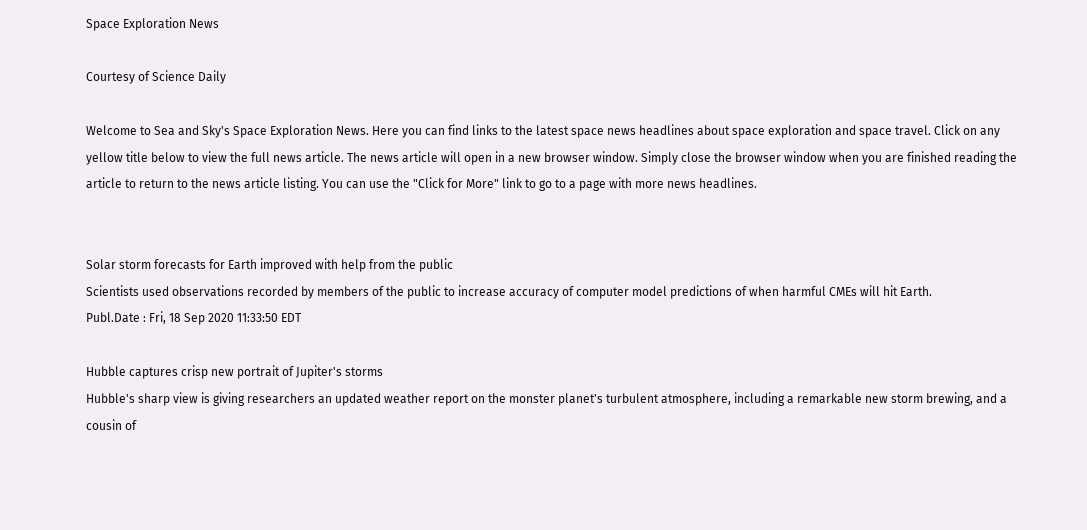Space Exploration News

Courtesy of Science Daily

Welcome to Sea and Sky's Space Exploration News. Here you can find links to the latest space news headlines about space exploration and space travel. Click on any yellow title below to view the full news article. The news article will open in a new browser window. Simply close the browser window when you are finished reading the article to return to the news article listing. You can use the "Click for More" link to go to a page with more news headlines.


Solar storm forecasts for Earth improved with help from the public
Scientists used observations recorded by members of the public to increase accuracy of computer model predictions of when harmful CMEs will hit Earth.
Publ.Date : Fri, 18 Sep 2020 11:33:50 EDT

Hubble captures crisp new portrait of Jupiter's storms
Hubble's sharp view is giving researchers an updated weather report on the monster planet's turbulent atmosphere, including a remarkable new storm brewing, and a cousin of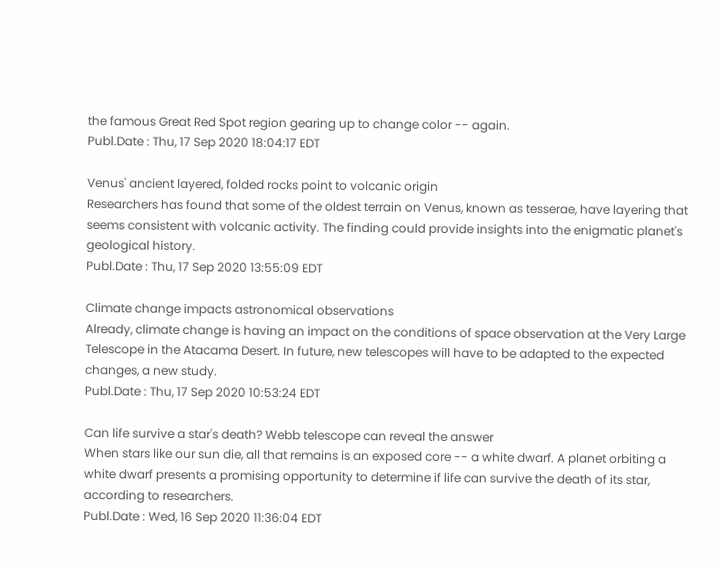the famous Great Red Spot region gearing up to change color -- again.
Publ.Date : Thu, 17 Sep 2020 18:04:17 EDT

Venus' ancient layered, folded rocks point to volcanic origin
Researchers has found that some of the oldest terrain on Venus, known as tesserae, have layering that seems consistent with volcanic activity. The finding could provide insights into the enigmatic planet's geological history.
Publ.Date : Thu, 17 Sep 2020 13:55:09 EDT

Climate change impacts astronomical observations
Already, climate change is having an impact on the conditions of space observation at the Very Large Telescope in the Atacama Desert. In future, new telescopes will have to be adapted to the expected changes, a new study.
Publ.Date : Thu, 17 Sep 2020 10:53:24 EDT

Can life survive a star's death? Webb telescope can reveal the answer
When stars like our sun die, all that remains is an exposed core -- a white dwarf. A planet orbiting a white dwarf presents a promising opportunity to determine if life can survive the death of its star, according to researchers.
Publ.Date : Wed, 16 Sep 2020 11:36:04 EDT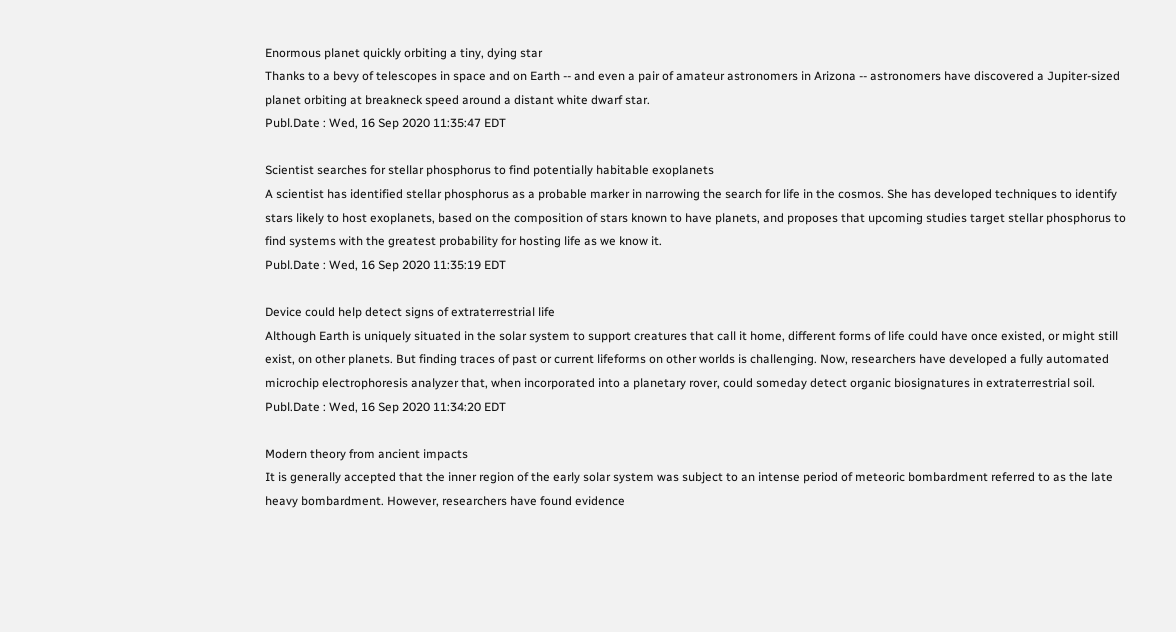Enormous planet quickly orbiting a tiny, dying star
Thanks to a bevy of telescopes in space and on Earth -- and even a pair of amateur astronomers in Arizona -- astronomers have discovered a Jupiter-sized planet orbiting at breakneck speed around a distant white dwarf star.
Publ.Date : Wed, 16 Sep 2020 11:35:47 EDT

Scientist searches for stellar phosphorus to find potentially habitable exoplanets
A scientist has identified stellar phosphorus as a probable marker in narrowing the search for life in the cosmos. She has developed techniques to identify stars likely to host exoplanets, based on the composition of stars known to have planets, and proposes that upcoming studies target stellar phosphorus to find systems with the greatest probability for hosting life as we know it.
Publ.Date : Wed, 16 Sep 2020 11:35:19 EDT

Device could help detect signs of extraterrestrial life
Although Earth is uniquely situated in the solar system to support creatures that call it home, different forms of life could have once existed, or might still exist, on other planets. But finding traces of past or current lifeforms on other worlds is challenging. Now, researchers have developed a fully automated microchip electrophoresis analyzer that, when incorporated into a planetary rover, could someday detect organic biosignatures in extraterrestrial soil.
Publ.Date : Wed, 16 Sep 2020 11:34:20 EDT

Modern theory from ancient impacts
It is generally accepted that the inner region of the early solar system was subject to an intense period of meteoric bombardment referred to as the late heavy bombardment. However, researchers have found evidence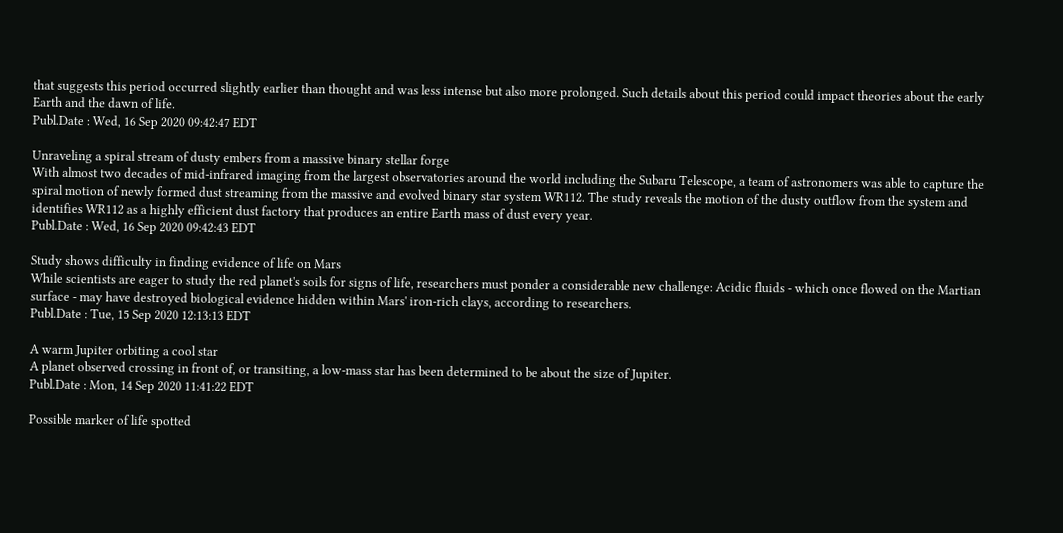that suggests this period occurred slightly earlier than thought and was less intense but also more prolonged. Such details about this period could impact theories about the early Earth and the dawn of life.
Publ.Date : Wed, 16 Sep 2020 09:42:47 EDT

Unraveling a spiral stream of dusty embers from a massive binary stellar forge
With almost two decades of mid-infrared imaging from the largest observatories around the world including the Subaru Telescope, a team of astronomers was able to capture the spiral motion of newly formed dust streaming from the massive and evolved binary star system WR112. The study reveals the motion of the dusty outflow from the system and identifies WR112 as a highly efficient dust factory that produces an entire Earth mass of dust every year.
Publ.Date : Wed, 16 Sep 2020 09:42:43 EDT

Study shows difficulty in finding evidence of life on Mars
While scientists are eager to study the red planet's soils for signs of life, researchers must ponder a considerable new challenge: Acidic fluids - which once flowed on the Martian surface - may have destroyed biological evidence hidden within Mars' iron-rich clays, according to researchers.
Publ.Date : Tue, 15 Sep 2020 12:13:13 EDT

A warm Jupiter orbiting a cool star
A planet observed crossing in front of, or transiting, a low-mass star has been determined to be about the size of Jupiter.
Publ.Date : Mon, 14 Sep 2020 11:41:22 EDT

Possible marker of life spotted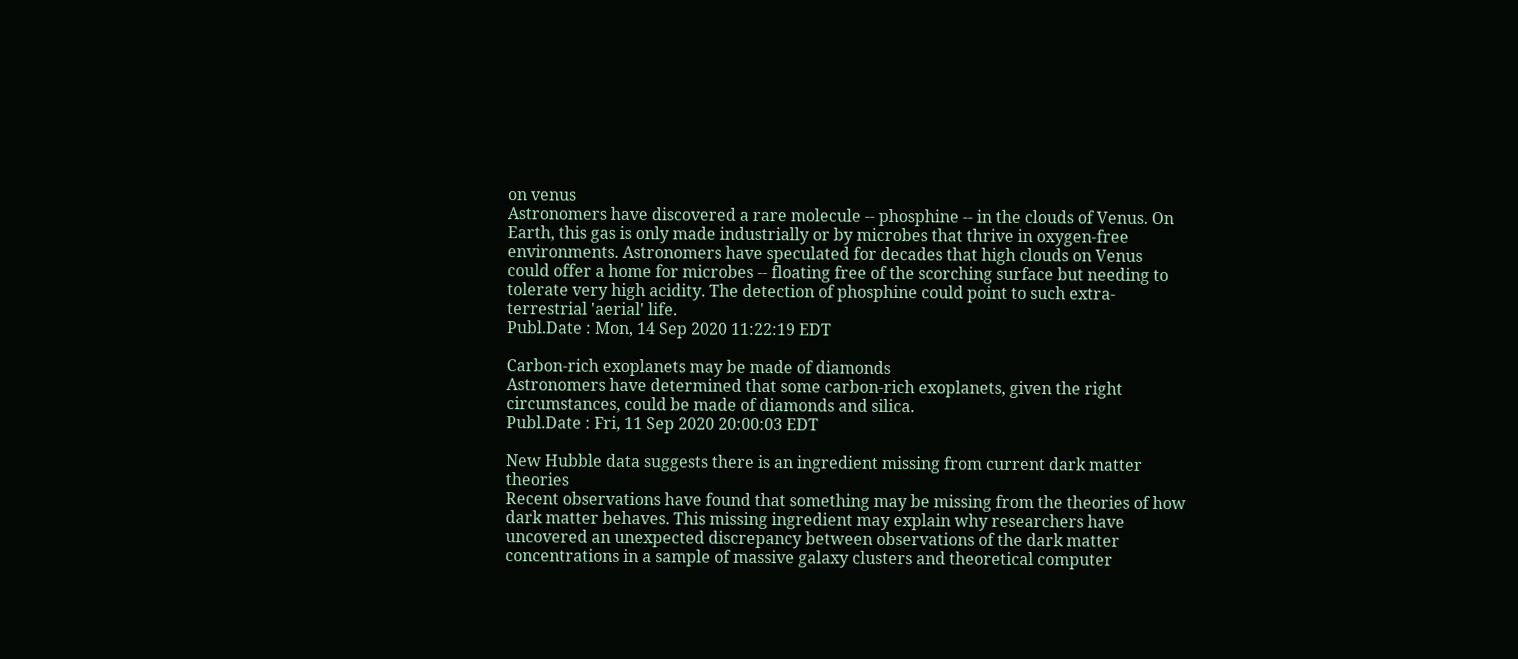on venus
Astronomers have discovered a rare molecule -- phosphine -- in the clouds of Venus. On Earth, this gas is only made industrially or by microbes that thrive in oxygen-free environments. Astronomers have speculated for decades that high clouds on Venus could offer a home for microbes -- floating free of the scorching surface but needing to tolerate very high acidity. The detection of phosphine could point to such extra-terrestrial 'aerial' life.
Publ.Date : Mon, 14 Sep 2020 11:22:19 EDT

Carbon-rich exoplanets may be made of diamonds
Astronomers have determined that some carbon-rich exoplanets, given the right circumstances, could be made of diamonds and silica.
Publ.Date : Fri, 11 Sep 2020 20:00:03 EDT

New Hubble data suggests there is an ingredient missing from current dark matter theories
Recent observations have found that something may be missing from the theories of how dark matter behaves. This missing ingredient may explain why researchers have uncovered an unexpected discrepancy between observations of the dark matter concentrations in a sample of massive galaxy clusters and theoretical computer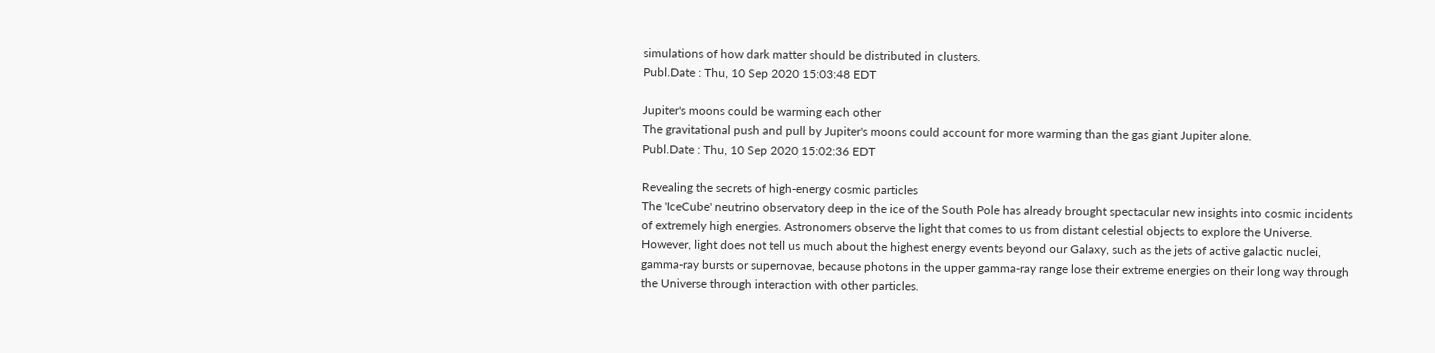simulations of how dark matter should be distributed in clusters.
Publ.Date : Thu, 10 Sep 2020 15:03:48 EDT

Jupiter's moons could be warming each other
The gravitational push and pull by Jupiter's moons could account for more warming than the gas giant Jupiter alone.
Publ.Date : Thu, 10 Sep 2020 15:02:36 EDT

Revealing the secrets of high-energy cosmic particles
The 'IceCube' neutrino observatory deep in the ice of the South Pole has already brought spectacular new insights into cosmic incidents of extremely high energies. Astronomers observe the light that comes to us from distant celestial objects to explore the Universe. However, light does not tell us much about the highest energy events beyond our Galaxy, such as the jets of active galactic nuclei, gamma-ray bursts or supernovae, because photons in the upper gamma-ray range lose their extreme energies on their long way through the Universe through interaction with other particles.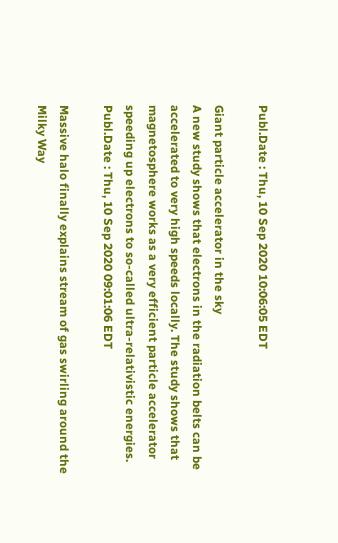Publ.Date : Thu, 10 Sep 2020 10:06:05 EDT

Giant particle accelerator in the sky
A new study shows that electrons in the radiation belts can be accelerated to very high speeds locally. The study shows that magnetosphere works as a very efficient particle accelerator speeding up electrons to so-called ultra-relativistic energies.
Publ.Date : Thu, 10 Sep 2020 09:01:06 EDT

Massive halo finally explains stream of gas swirling around the Milky Way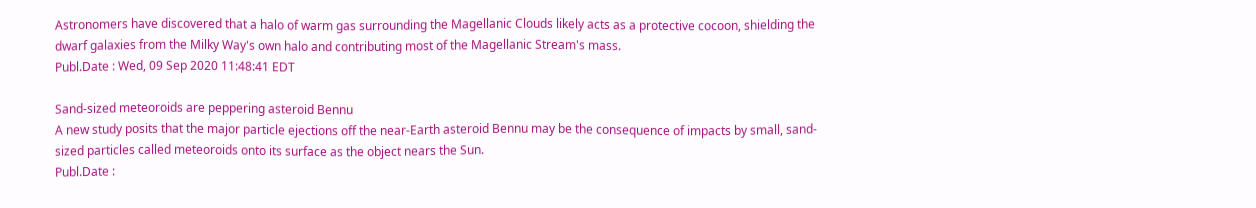Astronomers have discovered that a halo of warm gas surrounding the Magellanic Clouds likely acts as a protective cocoon, shielding the dwarf galaxies from the Milky Way's own halo and contributing most of the Magellanic Stream's mass.
Publ.Date : Wed, 09 Sep 2020 11:48:41 EDT

Sand-sized meteoroids are peppering asteroid Bennu
A new study posits that the major particle ejections off the near-Earth asteroid Bennu may be the consequence of impacts by small, sand-sized particles called meteoroids onto its surface as the object nears the Sun.
Publ.Date :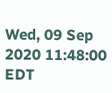Wed, 09 Sep 2020 11:48:00 EDT